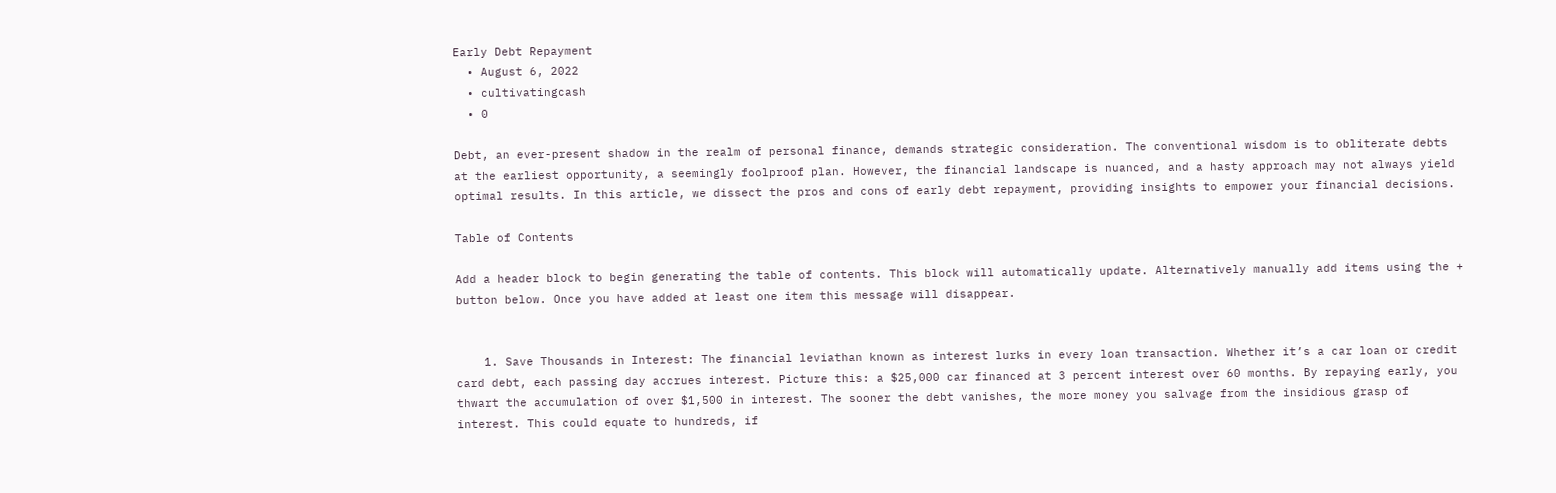Early Debt Repayment
  • August 6, 2022
  • cultivatingcash
  • 0

Debt, an ever-present shadow in the realm of personal finance, demands strategic consideration. The conventional wisdom is to obliterate debts at the earliest opportunity, a seemingly foolproof plan. However, the financial landscape is nuanced, and a hasty approach may not always yield optimal results. In this article, we dissect the pros and cons of early debt repayment, providing insights to empower your financial decisions.

Table of Contents

Add a header block to begin generating the table of contents. This block will automatically update. Alternatively manually add items using the + button below. Once you have added at least one item this message will disappear.


    1. Save Thousands in Interest: The financial leviathan known as interest lurks in every loan transaction. Whether it’s a car loan or credit card debt, each passing day accrues interest. Picture this: a $25,000 car financed at 3 percent interest over 60 months. By repaying early, you thwart the accumulation of over $1,500 in interest. The sooner the debt vanishes, the more money you salvage from the insidious grasp of interest. This could equate to hundreds, if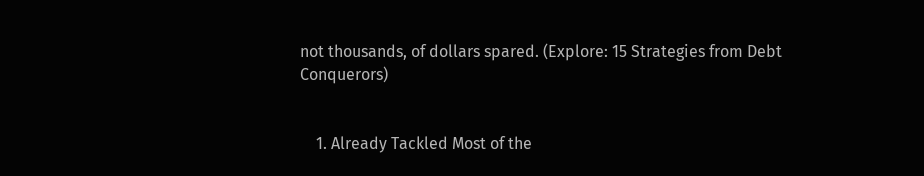not thousands, of dollars spared. (Explore: 15 Strategies from Debt Conquerors)


    1. Already Tackled Most of the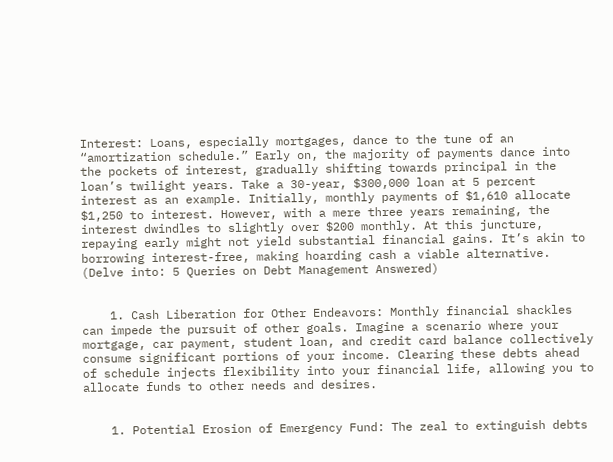Interest: Loans, especially mortgages, dance to the tune of an “amortization schedule.” Early on, the majority of payments dance into the pockets of interest, gradually shifting towards principal in the loan’s twilight years. Take a 30-year, $300,000 loan at 5 percent interest as an example. Initially, monthly payments of $1,610 allocate $1,250 to interest. However, with a mere three years remaining, the interest dwindles to slightly over $200 monthly. At this juncture, repaying early might not yield substantial financial gains. It’s akin to borrowing interest-free, making hoarding cash a viable alternative. (Delve into: 5 Queries on Debt Management Answered)


    1. Cash Liberation for Other Endeavors: Monthly financial shackles can impede the pursuit of other goals. Imagine a scenario where your mortgage, car payment, student loan, and credit card balance collectively consume significant portions of your income. Clearing these debts ahead of schedule injects flexibility into your financial life, allowing you to allocate funds to other needs and desires.


    1. Potential Erosion of Emergency Fund: The zeal to extinguish debts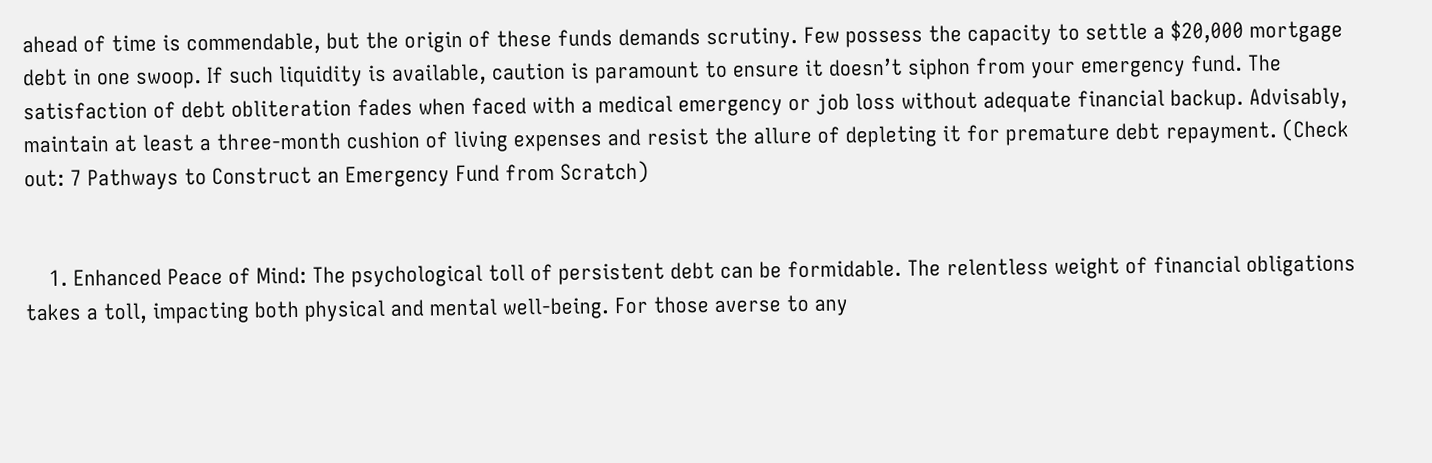ahead of time is commendable, but the origin of these funds demands scrutiny. Few possess the capacity to settle a $20,000 mortgage debt in one swoop. If such liquidity is available, caution is paramount to ensure it doesn’t siphon from your emergency fund. The satisfaction of debt obliteration fades when faced with a medical emergency or job loss without adequate financial backup. Advisably, maintain at least a three-month cushion of living expenses and resist the allure of depleting it for premature debt repayment. (Check out: 7 Pathways to Construct an Emergency Fund from Scratch)


    1. Enhanced Peace of Mind: The psychological toll of persistent debt can be formidable. The relentless weight of financial obligations takes a toll, impacting both physical and mental well-being. For those averse to any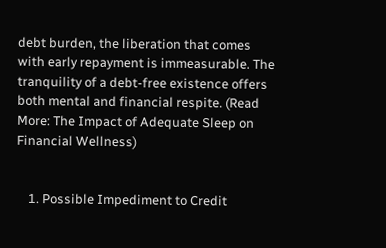debt burden, the liberation that comes with early repayment is immeasurable. The tranquility of a debt-free existence offers both mental and financial respite. (Read More: The Impact of Adequate Sleep on Financial Wellness)


    1. Possible Impediment to Credit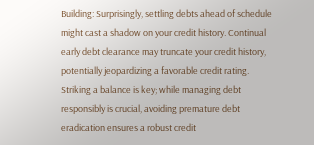Building: Surprisingly, settling debts ahead of schedule might cast a shadow on your credit history. Continual early debt clearance may truncate your credit history, potentially jeopardizing a favorable credit rating. Striking a balance is key; while managing debt responsibly is crucial, avoiding premature debt eradication ensures a robust credit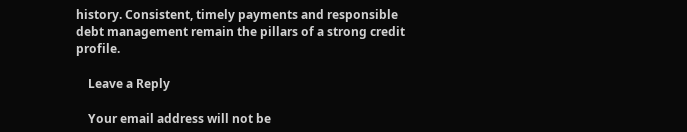history. Consistent, timely payments and responsible debt management remain the pillars of a strong credit profile.

    Leave a Reply

    Your email address will not be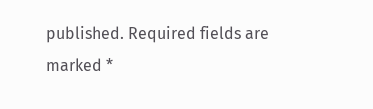published. Required fields are marked *